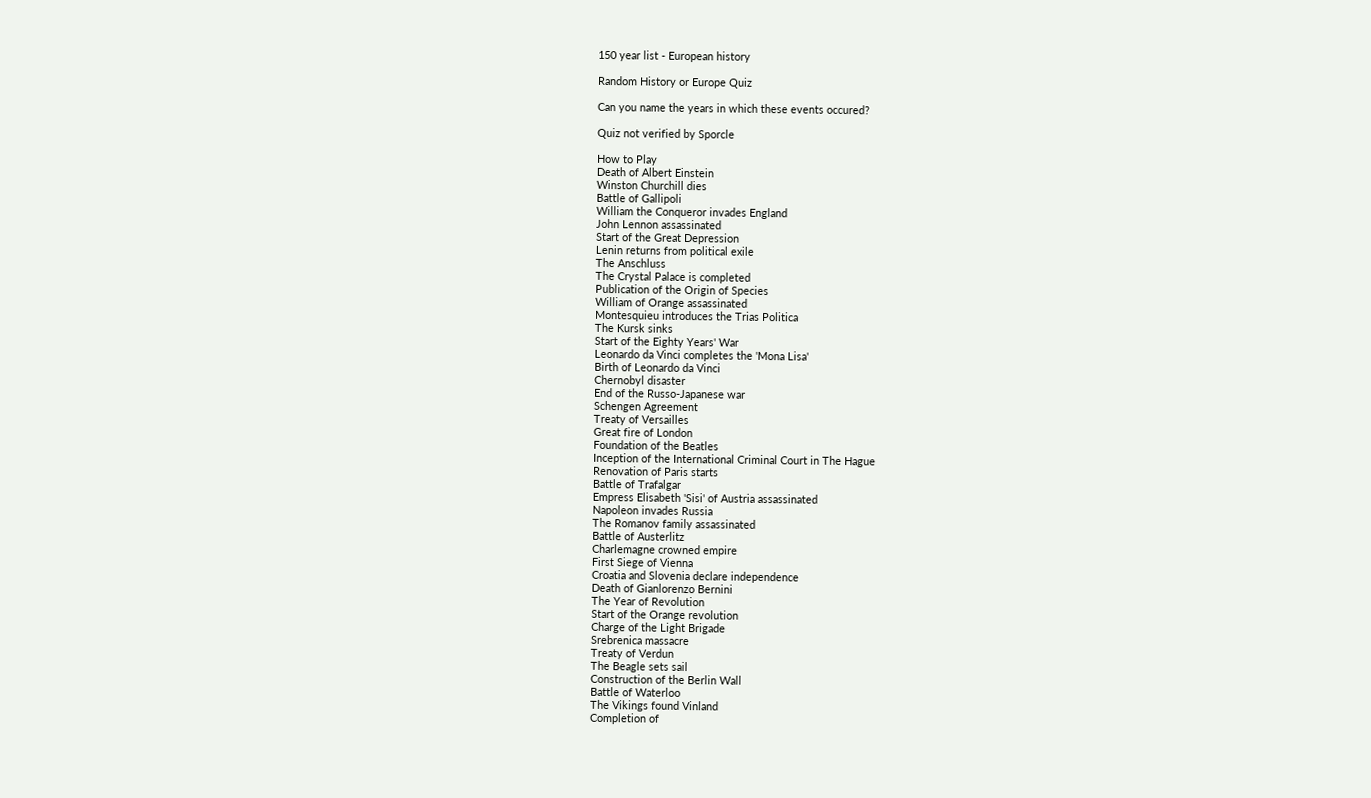150 year list - European history

Random History or Europe Quiz

Can you name the years in which these events occured?

Quiz not verified by Sporcle

How to Play
Death of Albert Einstein
Winston Churchill dies
Battle of Gallipoli
William the Conqueror invades England
John Lennon assassinated
Start of the Great Depression
Lenin returns from political exile
The Anschluss
The Crystal Palace is completed
Publication of the Origin of Species
William of Orange assassinated
Montesquieu introduces the Trias Politica
The Kursk sinks
Start of the Eighty Years' War
Leonardo da Vinci completes the 'Mona Lisa'
Birth of Leonardo da Vinci
Chernobyl disaster
End of the Russo-Japanese war
Schengen Agreement
Treaty of Versailles
Great fire of London
Foundation of the Beatles
Inception of the International Criminal Court in The Hague
Renovation of Paris starts
Battle of Trafalgar
Empress Elisabeth 'Sisi' of Austria assassinated
Napoleon invades Russia
The Romanov family assassinated
Battle of Austerlitz
Charlemagne crowned empire
First Siege of Vienna
Croatia and Slovenia declare independence
Death of Gianlorenzo Bernini
The Year of Revolution
Start of the Orange revolution
Charge of the Light Brigade
Srebrenica massacre
Treaty of Verdun
The Beagle sets sail
Construction of the Berlin Wall
Battle of Waterloo
The Vikings found Vinland
Completion of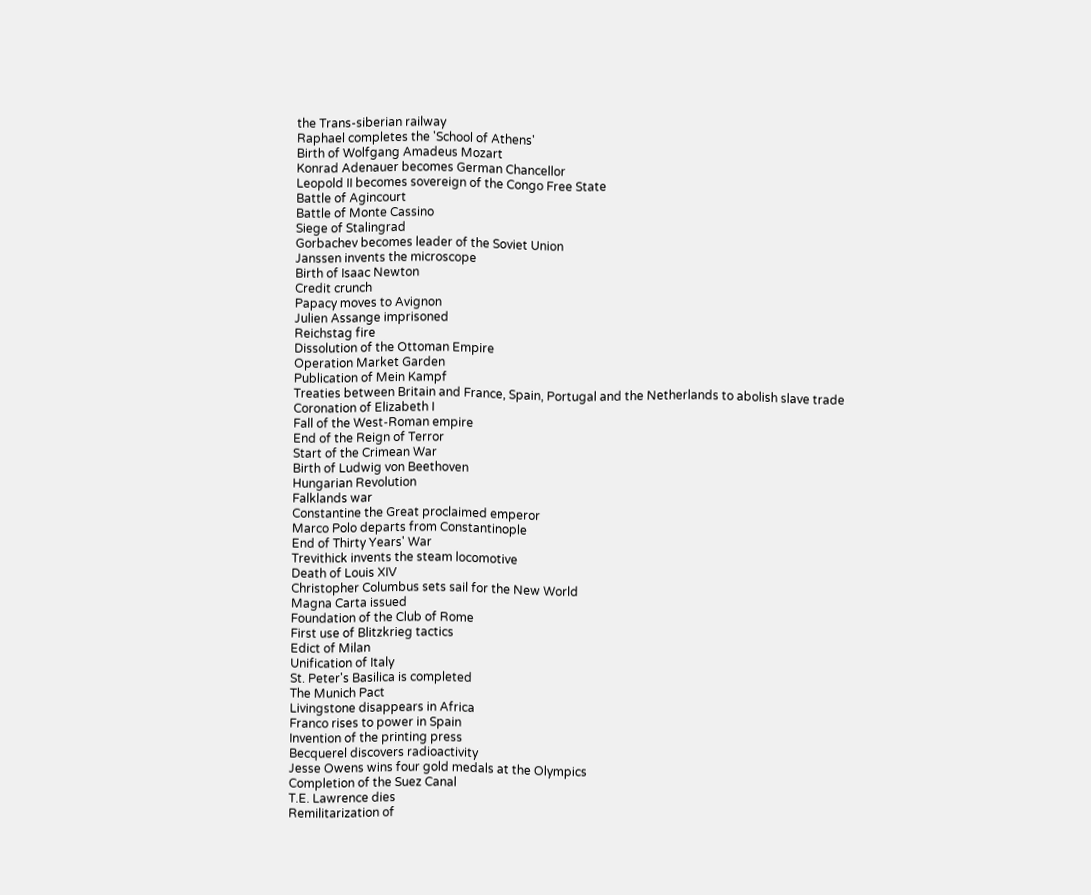the Trans-siberian railway
Raphael completes the 'School of Athens'
Birth of Wolfgang Amadeus Mozart
Konrad Adenauer becomes German Chancellor
Leopold II becomes sovereign of the Congo Free State
Battle of Agincourt
Battle of Monte Cassino
Siege of Stalingrad
Gorbachev becomes leader of the Soviet Union
Janssen invents the microscope
Birth of Isaac Newton
Credit crunch
Papacy moves to Avignon
Julien Assange imprisoned
Reichstag fire
Dissolution of the Ottoman Empire
Operation Market Garden
Publication of Mein Kampf
Treaties between Britain and France, Spain, Portugal and the Netherlands to abolish slave trade
Coronation of Elizabeth I
Fall of the West-Roman empire
End of the Reign of Terror
Start of the Crimean War
Birth of Ludwig von Beethoven
Hungarian Revolution
Falklands war
Constantine the Great proclaimed emperor
Marco Polo departs from Constantinople
End of Thirty Years' War
Trevithick invents the steam locomotive
Death of Louis XIV
Christopher Columbus sets sail for the New World
Magna Carta issued
Foundation of the Club of Rome
First use of Blitzkrieg tactics
Edict of Milan
Unification of Italy
St. Peter's Basilica is completed
The Munich Pact
Livingstone disappears in Africa
Franco rises to power in Spain
Invention of the printing press
Becquerel discovers radioactivity
Jesse Owens wins four gold medals at the Olympics
Completion of the Suez Canal
T.E. Lawrence dies
Remilitarization of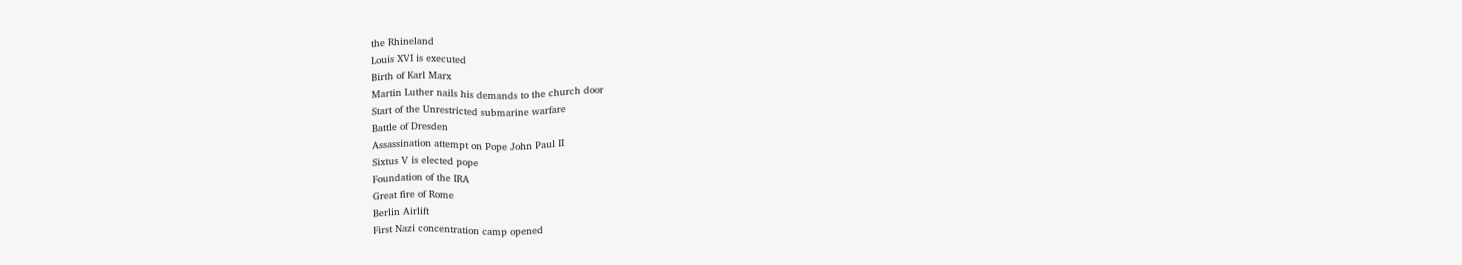the Rhineland
Louis XVI is executed
Birth of Karl Marx
Martin Luther nails his demands to the church door
Start of the Unrestricted submarine warfare
Battle of Dresden
Assassination attempt on Pope John Paul II
Sixtus V is elected pope
Foundation of the IRA
Great fire of Rome
Berlin Airlift
First Nazi concentration camp opened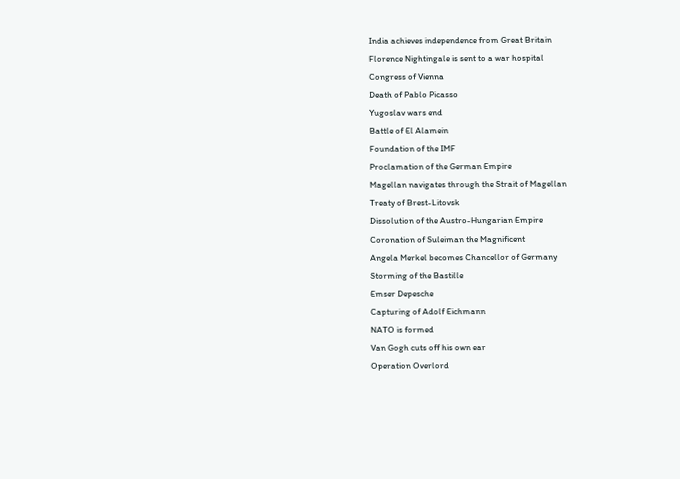India achieves independence from Great Britain
Florence Nightingale is sent to a war hospital
Congress of Vienna
Death of Pablo Picasso
Yugoslav wars end
Battle of El Alamein
Foundation of the IMF
Proclamation of the German Empire
Magellan navigates through the Strait of Magellan
Treaty of Brest-Litovsk
Dissolution of the Austro-Hungarian Empire
Coronation of Suleiman the Magnificent
Angela Merkel becomes Chancellor of Germany
Storming of the Bastille
Emser Depesche
Capturing of Adolf Eichmann
NATO is formed
Van Gogh cuts off his own ear
Operation Overlord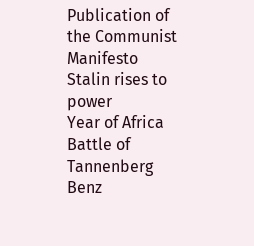Publication of the Communist Manifesto
Stalin rises to power
Year of Africa
Battle of Tannenberg
Benz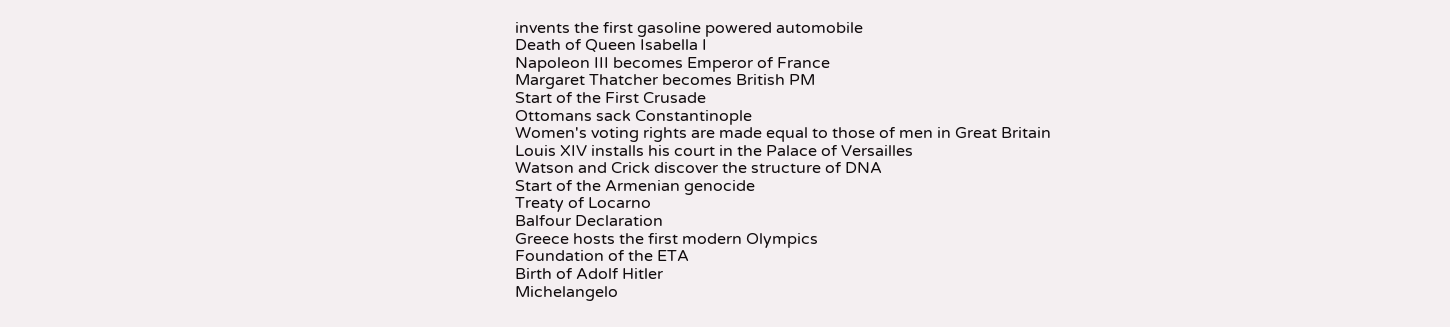invents the first gasoline powered automobile
Death of Queen Isabella I
Napoleon III becomes Emperor of France
Margaret Thatcher becomes British PM
Start of the First Crusade
Ottomans sack Constantinople
Women's voting rights are made equal to those of men in Great Britain
Louis XIV installs his court in the Palace of Versailles
Watson and Crick discover the structure of DNA
Start of the Armenian genocide
Treaty of Locarno
Balfour Declaration
Greece hosts the first modern Olympics
Foundation of the ETA
Birth of Adolf Hitler
Michelangelo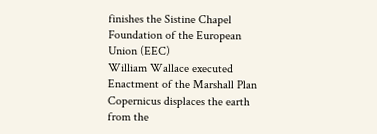finishes the Sistine Chapel
Foundation of the European Union (EEC)
William Wallace executed
Enactment of the Marshall Plan
Copernicus displaces the earth from the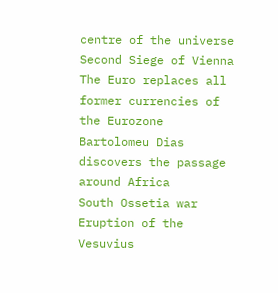centre of the universe
Second Siege of Vienna
The Euro replaces all former currencies of the Eurozone
Bartolomeu Dias discovers the passage around Africa
South Ossetia war
Eruption of the Vesuvius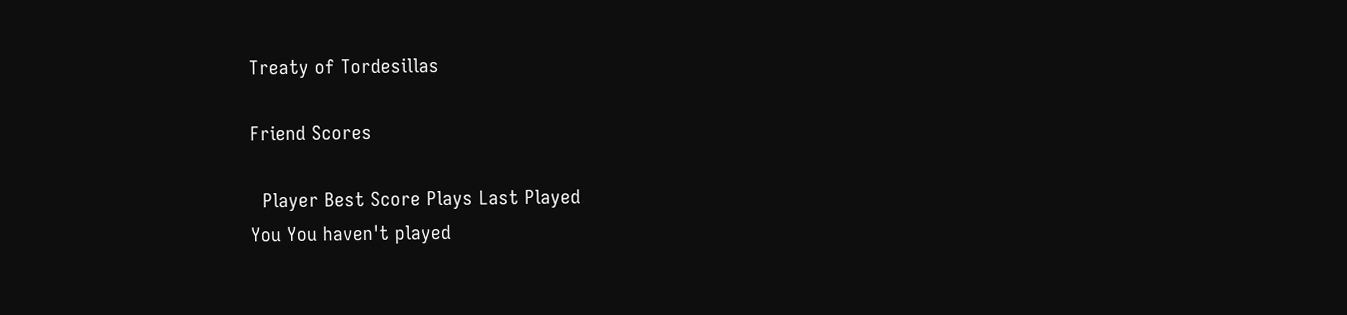Treaty of Tordesillas

Friend Scores

  Player Best Score Plays Last Played
You You haven't played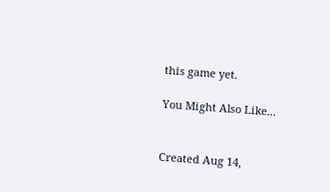this game yet.

You Might Also Like...


Created Aug 14,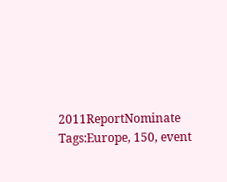2011ReportNominate
Tags:Europe, 150, event